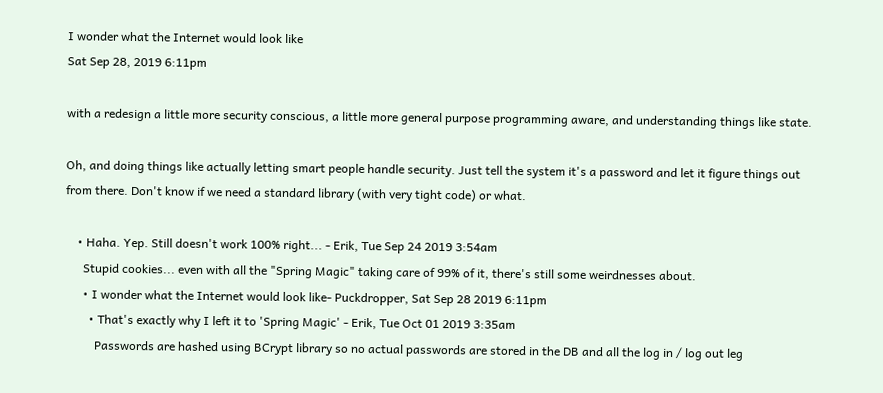I wonder what the Internet would look like
Sat Sep 28, 2019 6:11pm

with a redesign a little more security conscious, a little more general purpose programming aware, and understanding things like state.

Oh, and doing things like actually letting smart people handle security. Just tell the system it's a password and let it figure things out from there. Don't know if we need a standard library (with very tight code) or what.

    • Haha. Yep. Still doesn't work 100% right... - Erik, Tue Sep 24 2019 3:54am
      Stupid cookies... even with all the "Spring Magic" taking care of 99% of it, there's still some weirdnesses about.
      • I wonder what the Internet would look like- Puckdropper, Sat Sep 28 2019 6:11pm
        • That's exactly why I left it to 'Spring Magic' - Erik, Tue Oct 01 2019 3:35am
          Passwords are hashed using BCrypt library so no actual passwords are stored in the DB and all the log in / log out leg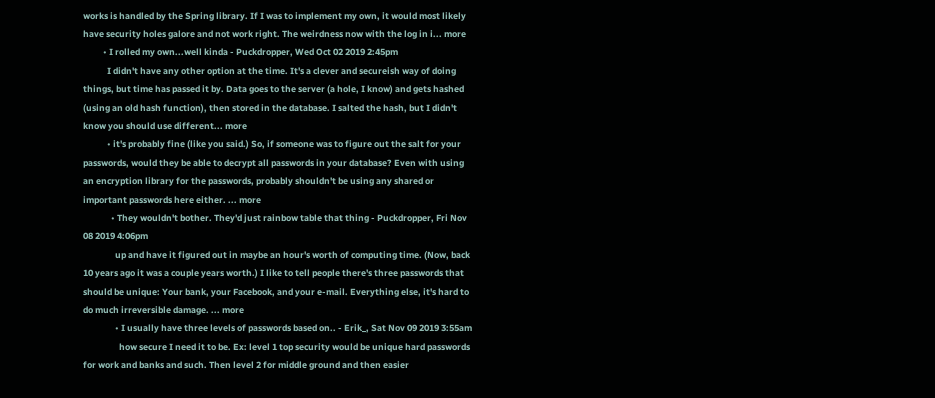works is handled by the Spring library. If I was to implement my own, it would most likely have security holes galore and not work right. The weirdness now with the log in i... more
          • I rolled my own...well kinda - Puckdropper, Wed Oct 02 2019 2:45pm
            I didn't have any other option at the time. It's a clever and secureish way of doing things, but time has passed it by. Data goes to the server (a hole, I know) and gets hashed (using an old hash function), then stored in the database. I salted the hash, but I didn't know you should use different... more
            • it's probably fine (like you said.) So, if someone was to figure out the salt for your passwords, would they be able to decrypt all passwords in your database? Even with using an encryption library for the passwords, probably shouldn't be using any shared or important passwords here either. ... more
              • They wouldn't bother. They'd just rainbow table that thing - Puckdropper, Fri Nov 08 2019 4:06pm
                up and have it figured out in maybe an hour's worth of computing time. (Now, back 10 years ago it was a couple years worth.) I like to tell people there's three passwords that should be unique: Your bank, your Facebook, and your e-mail. Everything else, it's hard to do much irreversible damage. ... more
                • I usually have three levels of passwords based on.. - Erik_, Sat Nov 09 2019 3:55am
                  how secure I need it to be. Ex: level 1 top security would be unique hard passwords for work and banks and such. Then level 2 for middle ground and then easier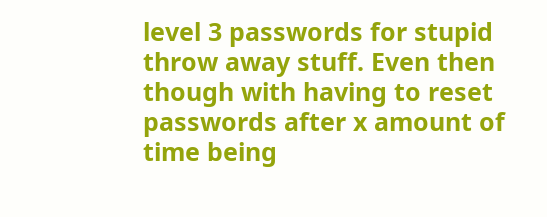level 3 passwords for stupid throw away stuff. Even then though with having to reset passwords after x amount of time being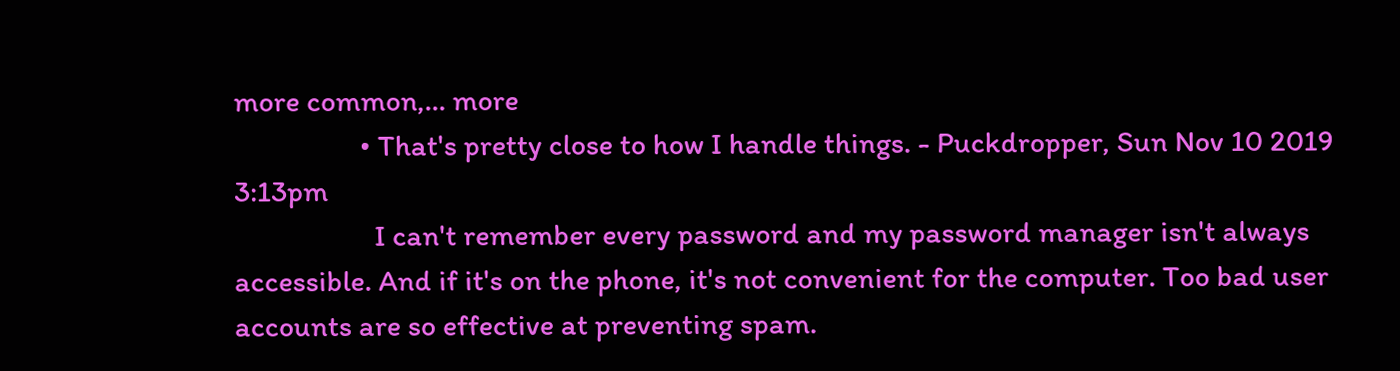more common,... more
                  • That's pretty close to how I handle things. - Puckdropper, Sun Nov 10 2019 3:13pm
                    I can't remember every password and my password manager isn't always accessible. And if it's on the phone, it's not convenient for the computer. Too bad user accounts are so effective at preventing spam.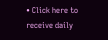• Click here to receive daily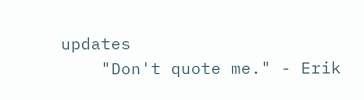updates
    "Don't quote me." - Erik